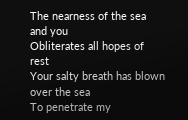The nearness of the sea and you
Obliterates all hopes of rest
Your salty breath has blown over the sea
To penetrate my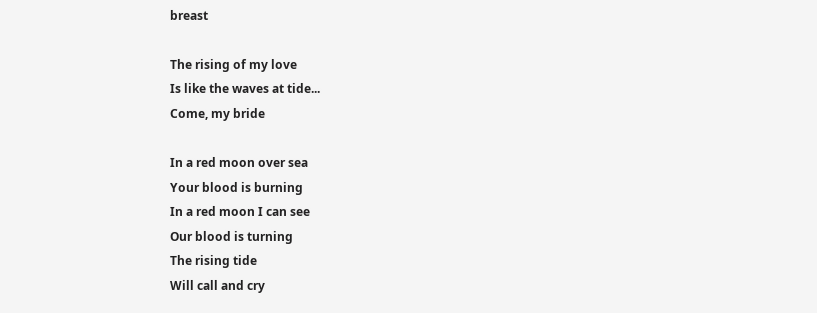breast

The rising of my love
Is like the waves at tide...
Come, my bride

In a red moon over sea
Your blood is burning
In a red moon I can see
Our blood is turning
The rising tide
Will call and cry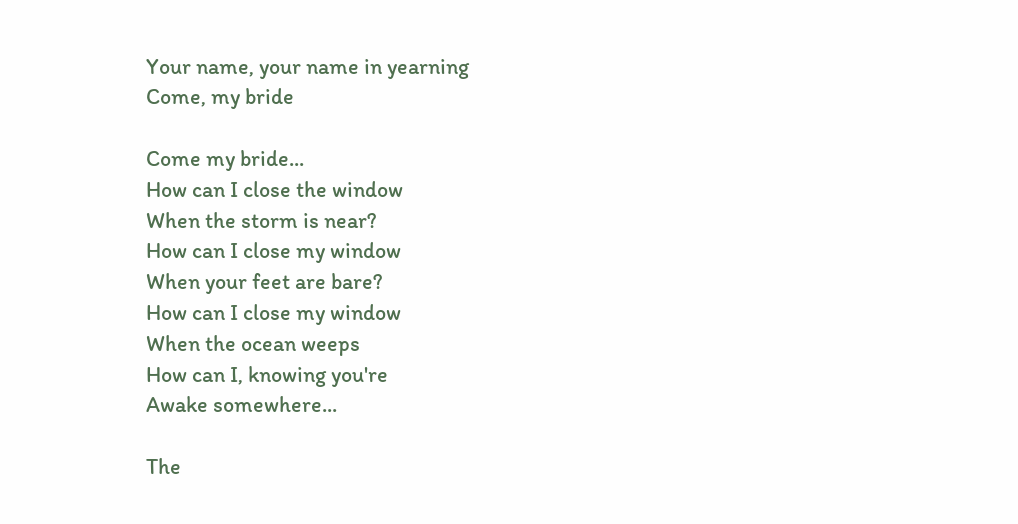Your name, your name in yearning
Come, my bride

Come my bride...
How can I close the window
When the storm is near?
How can I close my window
When your feet are bare?
How can I close my window
When the ocean weeps
How can I, knowing you're
Awake somewhere...

The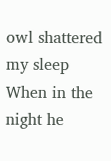owl shattered my sleep
When in the night he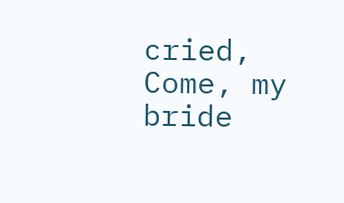cried,
Come, my bride